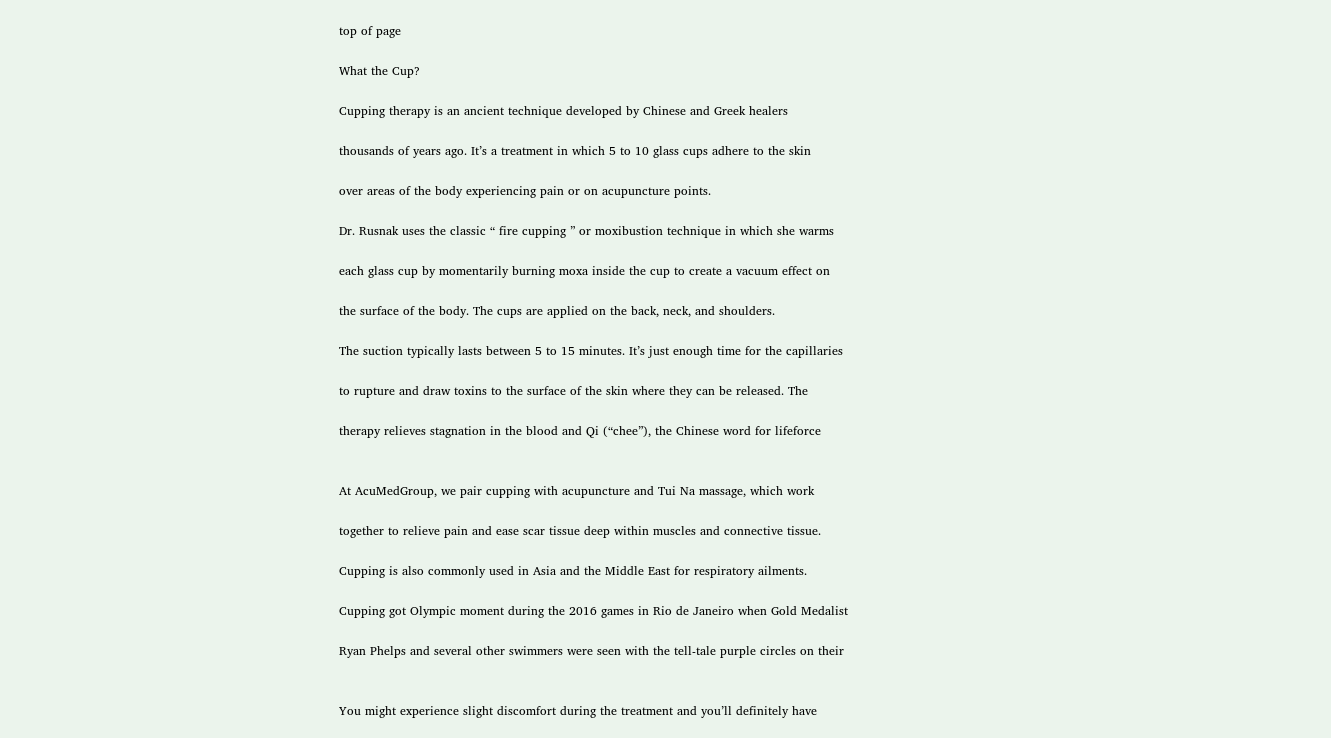top of page

What the Cup?

Cupping therapy is an ancient technique developed by Chinese and Greek healers

thousands of years ago. It’s a treatment in which 5 to 10 glass cups adhere to the skin

over areas of the body experiencing pain or on acupuncture points.

Dr. Rusnak uses the classic “ fire cupping ” or moxibustion technique in which she warms

each glass cup by momentarily burning moxa inside the cup to create a vacuum effect on

the surface of the body. The cups are applied on the back, neck, and shoulders.

The suction typically lasts between 5 to 15 minutes. It’s just enough time for the capillaries

to rupture and draw toxins to the surface of the skin where they can be released. The

therapy relieves stagnation in the blood and Qi (“chee”), the Chinese word for lifeforce


At AcuMedGroup, we pair cupping with acupuncture and Tui Na massage, which work

together to relieve pain and ease scar tissue deep within muscles and connective tissue.

Cupping is also commonly used in Asia and the Middle East for respiratory ailments.

Cupping got Olympic moment during the 2016 games in Rio de Janeiro when Gold Medalist

Ryan Phelps and several other swimmers were seen with the tell-tale purple circles on their


You might experience slight discomfort during the treatment and you’ll definitely have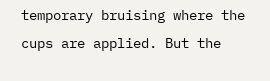temporary bruising where the cups are applied. But the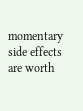momentary side effects are worth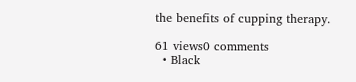the benefits of cupping therapy.

61 views0 comments
  • Black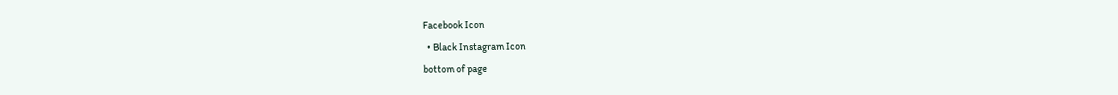Facebook Icon
  • Black Instagram Icon
bottom of page